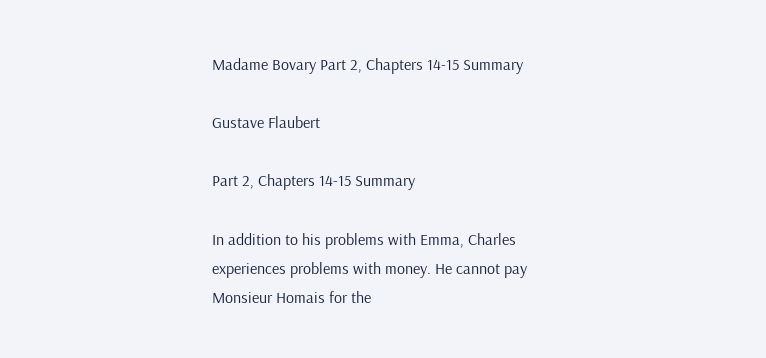Madame Bovary Part 2, Chapters 14-15 Summary

Gustave Flaubert

Part 2, Chapters 14-15 Summary

In addition to his problems with Emma, Charles experiences problems with money. He cannot pay Monsieur Homais for the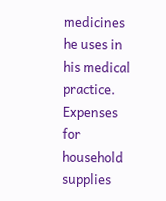medicines he uses in his medical practice. Expenses for household supplies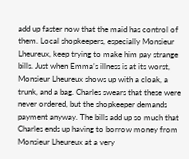add up faster now that the maid has control of them. Local shopkeepers, especially Monsieur Lheureux, keep trying to make him pay strange bills. Just when Emma’s illness is at its worst, Monsieur Lheureux shows up with a cloak, a trunk, and a bag. Charles swears that these were never ordered, but the shopkeeper demands payment anyway. The bills add up so much that Charles ends up having to borrow money from Monsieur Lheureux at a very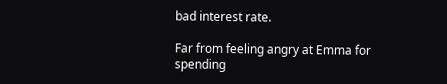bad interest rate.

Far from feeling angry at Emma for spending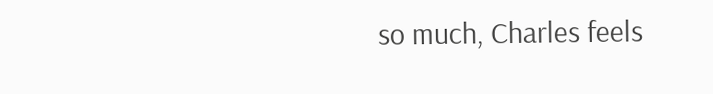so much, Charles feels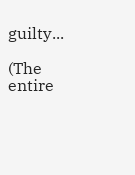guilty...

(The entire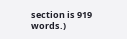section is 919 words.)